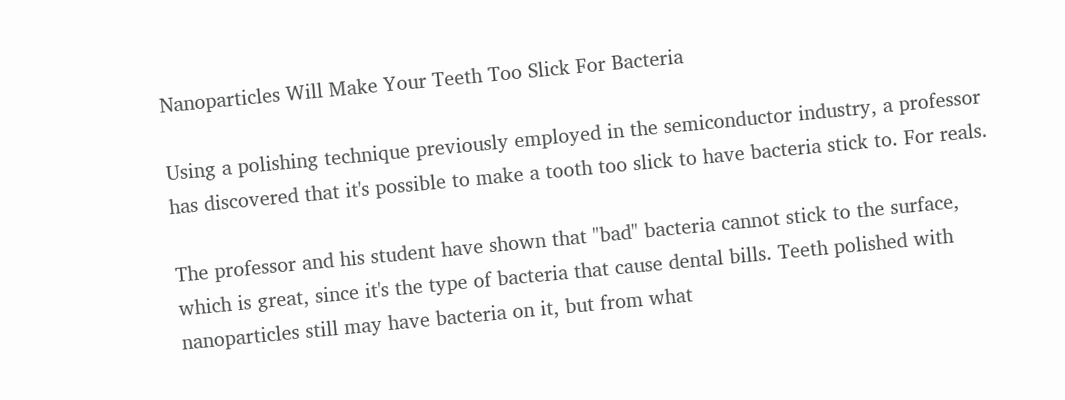Nanoparticles Will Make Your Teeth Too Slick For Bacteria

Using a polishing technique previously employed in the semiconductor industry, a professor has discovered that it's possible to make a tooth too slick to have bacteria stick to. For reals.

The professor and his student have shown that "bad" bacteria cannot stick to the surface, which is great, since it's the type of bacteria that cause dental bills. Teeth polished with nanoparticles still may have bacteria on it, but from what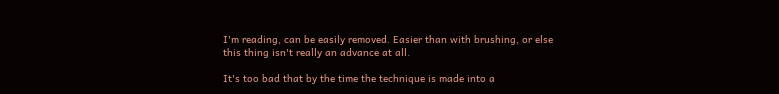I'm reading, can be easily removed. Easier than with brushing, or else this thing isn't really an advance at all.

It's too bad that by the time the technique is made into a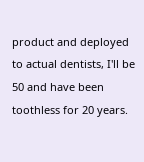product and deployed to actual dentists, I'll be 50 and have been toothless for 20 years.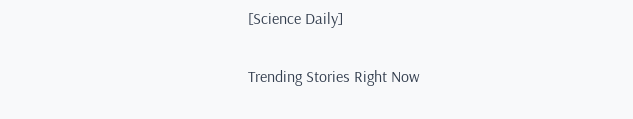[Science Daily]

Trending Stories Right Now